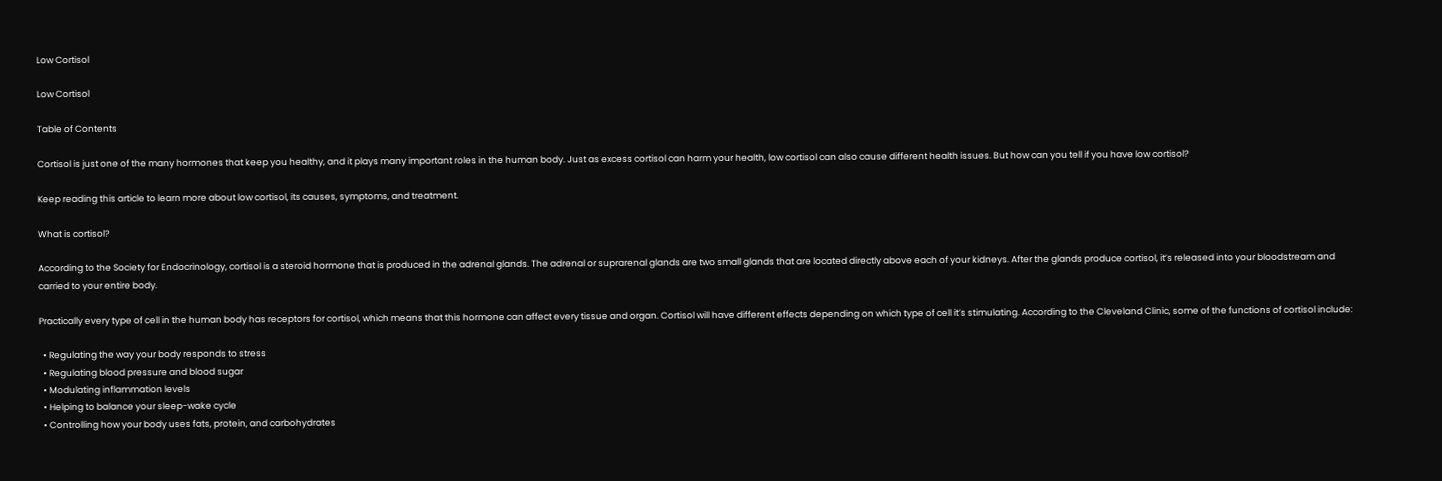Low Cortisol

Low Cortisol

Table of Contents

Cortisol is just one of the many hormones that keep you healthy, and it plays many important roles in the human body. Just as excess cortisol can harm your health, low cortisol can also cause different health issues. But how can you tell if you have low cortisol?

Keep reading this article to learn more about low cortisol, its causes, symptoms, and treatment.

What is cortisol?

According to the Society for Endocrinology, cortisol is a steroid hormone that is produced in the adrenal glands. The adrenal or suprarenal glands are two small glands that are located directly above each of your kidneys. After the glands produce cortisol, it’s released into your bloodstream and carried to your entire body.

Practically every type of cell in the human body has receptors for cortisol, which means that this hormone can affect every tissue and organ. Cortisol will have different effects depending on which type of cell it’s stimulating. According to the Cleveland Clinic, some of the functions of cortisol include:

  • Regulating the way your body responds to stress
  • Regulating blood pressure and blood sugar
  • Modulating inflammation levels
  • Helping to balance your sleep-wake cycle
  • Controlling how your body uses fats, protein, and carbohydrates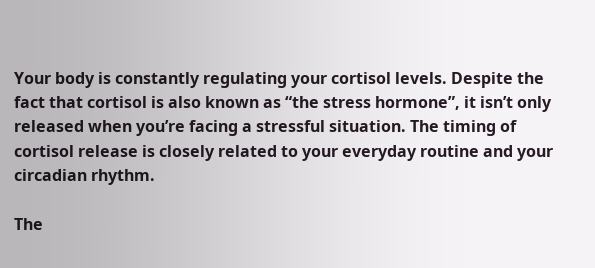Your body is constantly regulating your cortisol levels. Despite the fact that cortisol is also known as “the stress hormone”, it isn’t only released when you’re facing a stressful situation. The timing of cortisol release is closely related to your everyday routine and your circadian rhythm.

The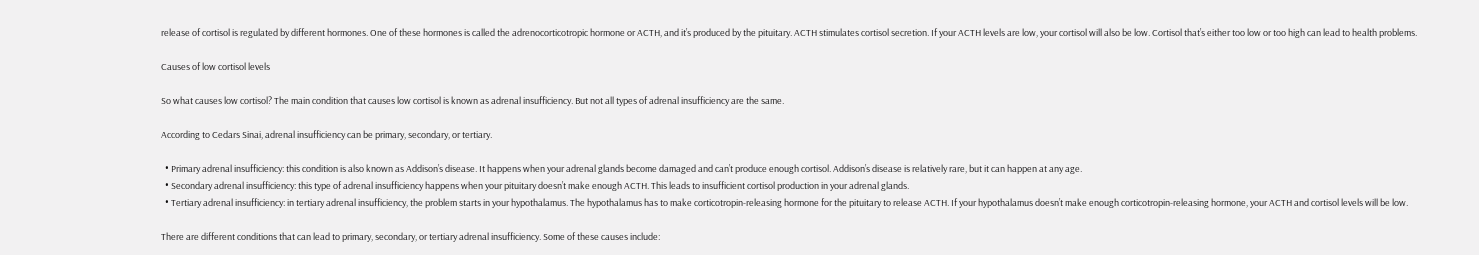release of cortisol is regulated by different hormones. One of these hormones is called the adrenocorticotropic hormone or ACTH, and it’s produced by the pituitary. ACTH stimulates cortisol secretion. If your ACTH levels are low, your cortisol will also be low. Cortisol that’s either too low or too high can lead to health problems.

Causes of low cortisol levels

So what causes low cortisol? The main condition that causes low cortisol is known as adrenal insufficiency. But not all types of adrenal insufficiency are the same.

According to Cedars Sinai, adrenal insufficiency can be primary, secondary, or tertiary.

  • Primary adrenal insufficiency: this condition is also known as Addison’s disease. It happens when your adrenal glands become damaged and can’t produce enough cortisol. Addison’s disease is relatively rare, but it can happen at any age.
  • Secondary adrenal insufficiency: this type of adrenal insufficiency happens when your pituitary doesn’t make enough ACTH. This leads to insufficient cortisol production in your adrenal glands.
  • Tertiary adrenal insufficiency: in tertiary adrenal insufficiency, the problem starts in your hypothalamus. The hypothalamus has to make corticotropin-releasing hormone for the pituitary to release ACTH. If your hypothalamus doesn’t make enough corticotropin-releasing hormone, your ACTH and cortisol levels will be low.

There are different conditions that can lead to primary, secondary, or tertiary adrenal insufficiency. Some of these causes include: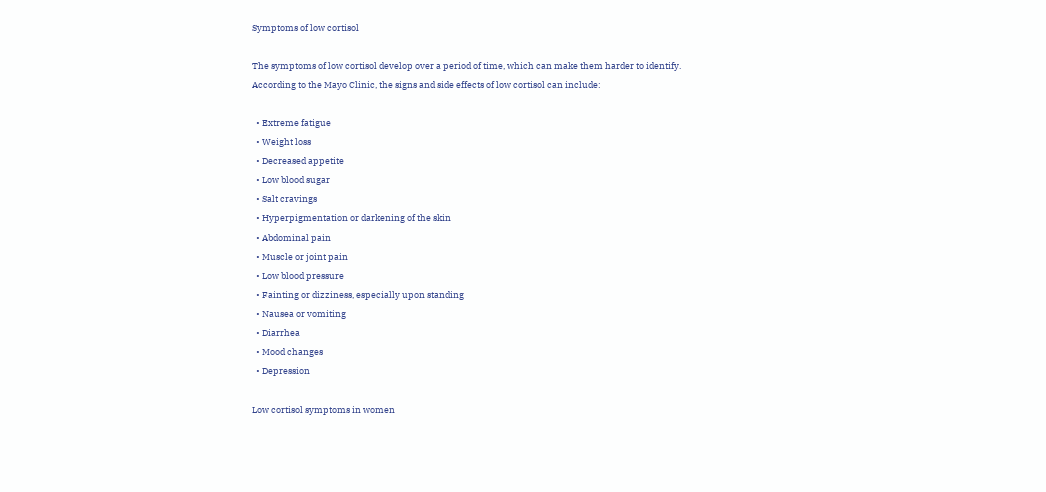Symptoms of low cortisol

The symptoms of low cortisol develop over a period of time, which can make them harder to identify. According to the Mayo Clinic, the signs and side effects of low cortisol can include:

  • Extreme fatigue
  • Weight loss
  • Decreased appetite
  • Low blood sugar
  • Salt cravings
  • Hyperpigmentation or darkening of the skin
  • Abdominal pain
  • Muscle or joint pain
  • Low blood pressure
  • Fainting or dizziness, especially upon standing
  • Nausea or vomiting
  • Diarrhea
  • Mood changes
  • Depression

Low cortisol symptoms in women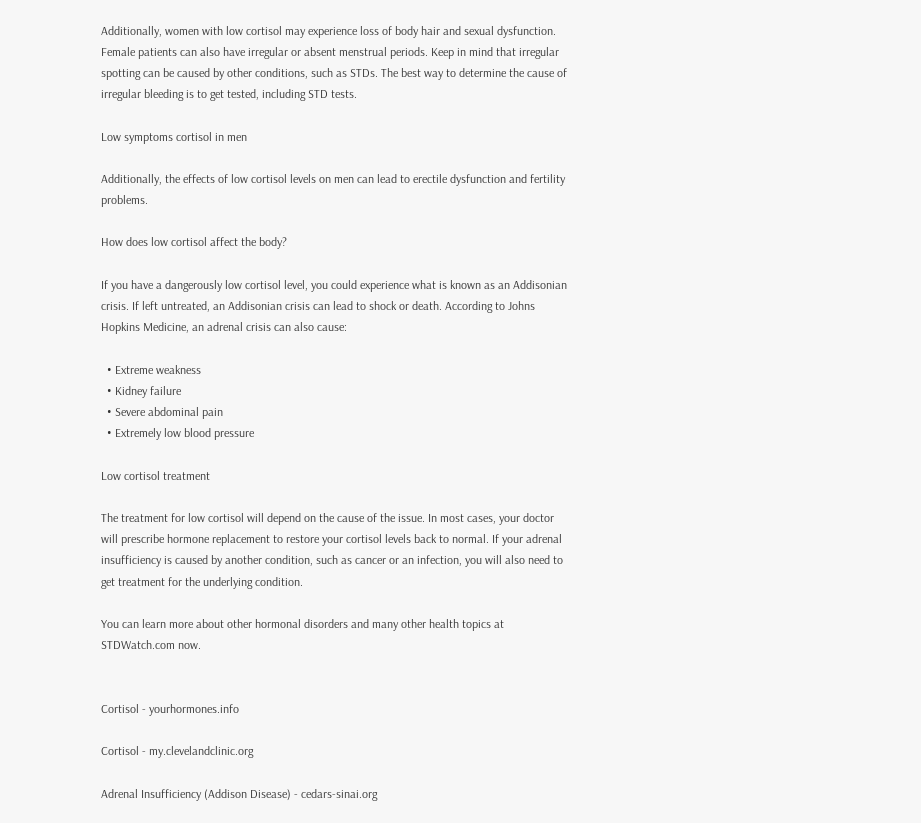Additionally, women with low cortisol may experience loss of body hair and sexual dysfunction. Female patients can also have irregular or absent menstrual periods. Keep in mind that irregular spotting can be caused by other conditions, such as STDs. The best way to determine the cause of irregular bleeding is to get tested, including STD tests.

Low symptoms cortisol in men

Additionally, the effects of low cortisol levels on men can lead to erectile dysfunction and fertility problems.

How does low cortisol affect the body?

If you have a dangerously low cortisol level, you could experience what is known as an Addisonian crisis. If left untreated, an Addisonian crisis can lead to shock or death. According to Johns Hopkins Medicine, an adrenal crisis can also cause:

  • Extreme weakness
  • Kidney failure
  • Severe abdominal pain
  • Extremely low blood pressure

Low cortisol treatment

The treatment for low cortisol will depend on the cause of the issue. In most cases, your doctor will prescribe hormone replacement to restore your cortisol levels back to normal. If your adrenal insufficiency is caused by another condition, such as cancer or an infection, you will also need to get treatment for the underlying condition.

You can learn more about other hormonal disorders and many other health topics at STDWatch.com now.


Cortisol - yourhormones.info

Cortisol - my.clevelandclinic.org

Adrenal Insufficiency (Addison Disease) - cedars-sinai.org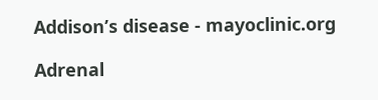Addison’s disease - mayoclinic.org

Adrenal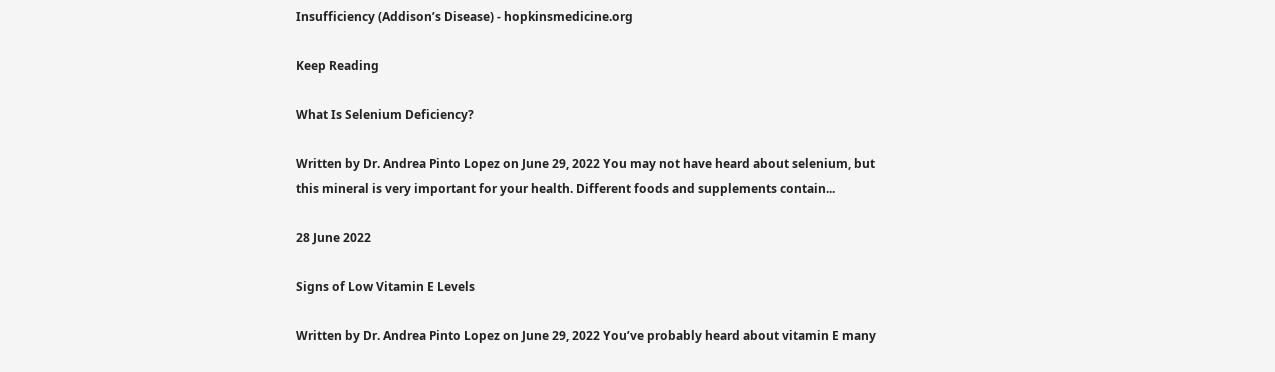Insufficiency (Addison’s Disease) - hopkinsmedicine.org

Keep Reading

What Is Selenium Deficiency?

Written by Dr. Andrea Pinto Lopez on June 29, 2022 You may not have heard about selenium, but this mineral is very important for your health. Different foods and supplements contain...

28 June 2022

Signs of Low Vitamin E Levels

Written by Dr. Andrea Pinto Lopez on June 29, 2022 You’ve probably heard about vitamin E many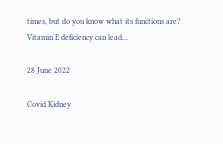times, but do you know what its functions are? Vitamin E deficiency can lead...

28 June 2022

Covid Kidney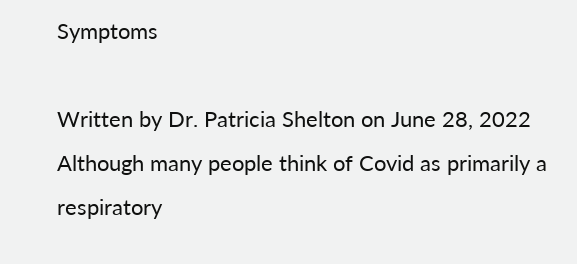Symptoms

Written by Dr. Patricia Shelton on June 28, 2022 Although many people think of Covid as primarily a respiratory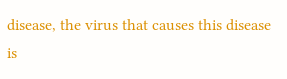disease, the virus that causes this disease is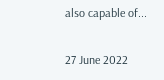also capable of...

27 June 2022